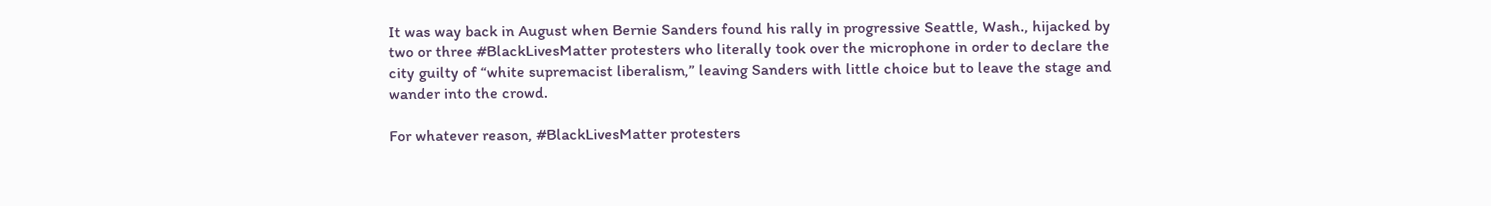It was way back in August when Bernie Sanders found his rally in progressive Seattle, Wash., hijacked by two or three #BlackLivesMatter protesters who literally took over the microphone in order to declare the city guilty of “white supremacist liberalism,” leaving Sanders with little choice but to leave the stage and wander into the crowd.

For whatever reason, #BlackLivesMatter protesters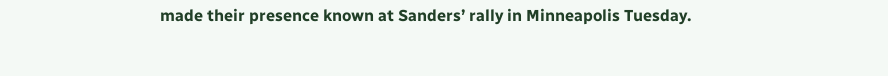made their presence known at Sanders’ rally in Minneapolis Tuesday.